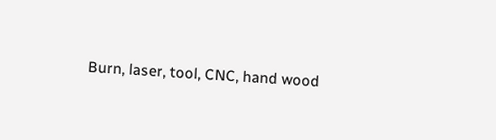Burn, laser, tool, CNC, hand wood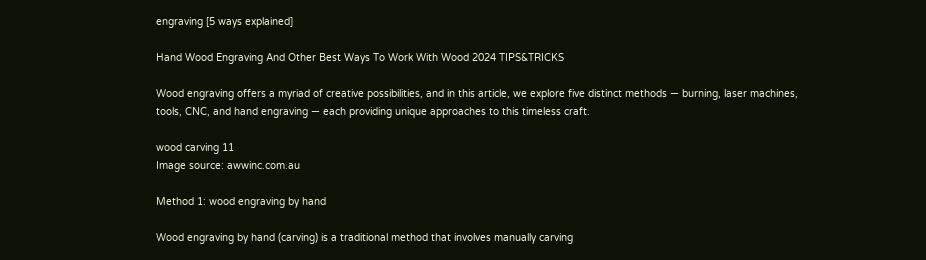engraving [5 ways explained]

Hand Wood Engraving And Other Best Ways To Work With Wood 2024 TIPS&TRICKS

Wood engraving offers a myriad of creative possibilities, and in this article, we explore five distinct methods — burning, laser machines, tools, CNC, and hand engraving — each providing unique approaches to this timeless craft.

wood carving 11
Image source: awwinc.com.au

Method 1: wood engraving by hand

Wood engraving by hand (carving) is a traditional method that involves manually carving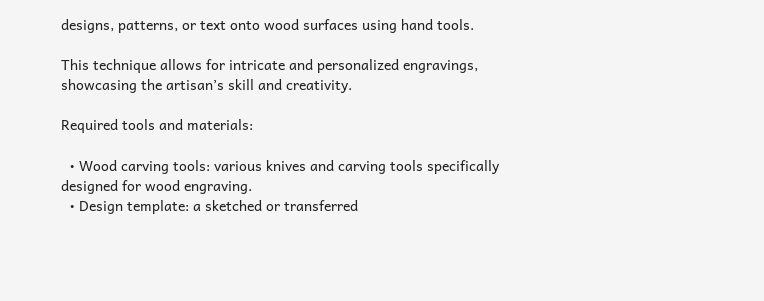designs, patterns, or text onto wood surfaces using hand tools.

This technique allows for intricate and personalized engravings, showcasing the artisan’s skill and creativity.

Required tools and materials:

  • Wood carving tools: various knives and carving tools specifically designed for wood engraving.
  • Design template: a sketched or transferred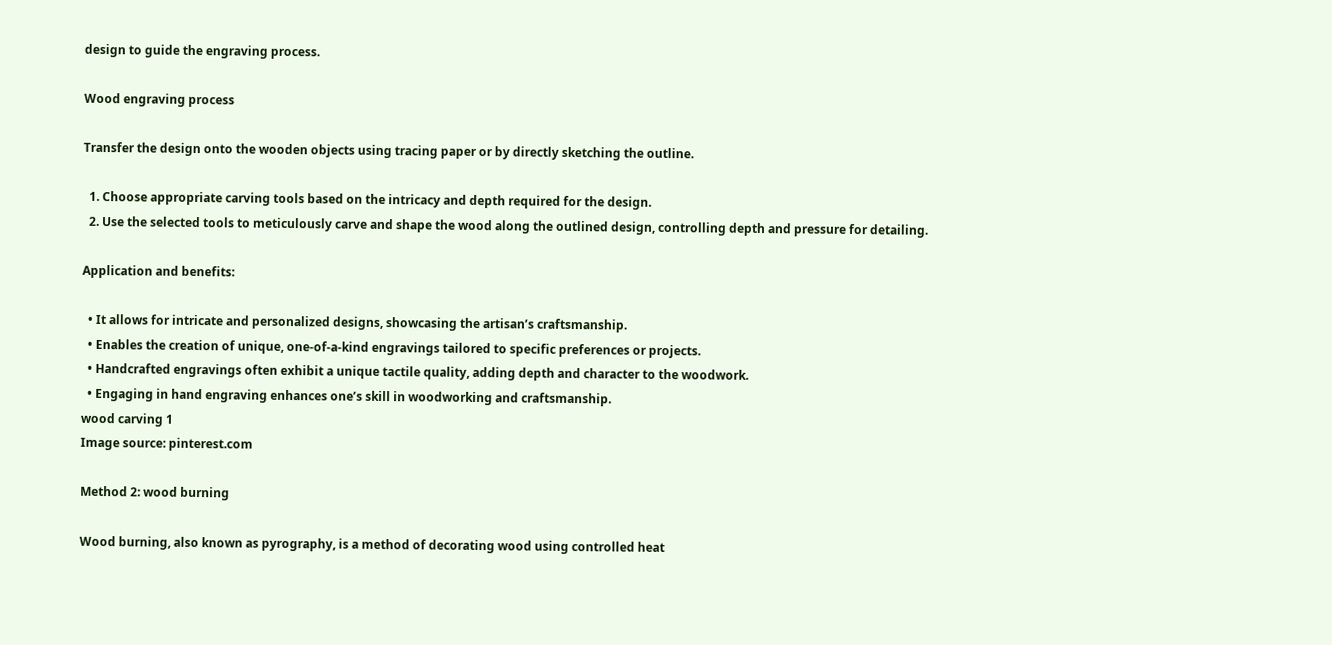design to guide the engraving process.

Wood engraving process

Transfer the design onto the wooden objects using tracing paper or by directly sketching the outline.

  1. Choose appropriate carving tools based on the intricacy and depth required for the design.
  2. Use the selected tools to meticulously carve and shape the wood along the outlined design, controlling depth and pressure for detailing.

Application and benefits:

  • It allows for intricate and personalized designs, showcasing the artisan’s craftsmanship.
  • Enables the creation of unique, one-of-a-kind engravings tailored to specific preferences or projects.
  • Handcrafted engravings often exhibit a unique tactile quality, adding depth and character to the woodwork.
  • Engaging in hand engraving enhances one’s skill in woodworking and craftsmanship.
wood carving 1
Image source: pinterest.com

Method 2: wood burning

Wood burning, also known as pyrography, is a method of decorating wood using controlled heat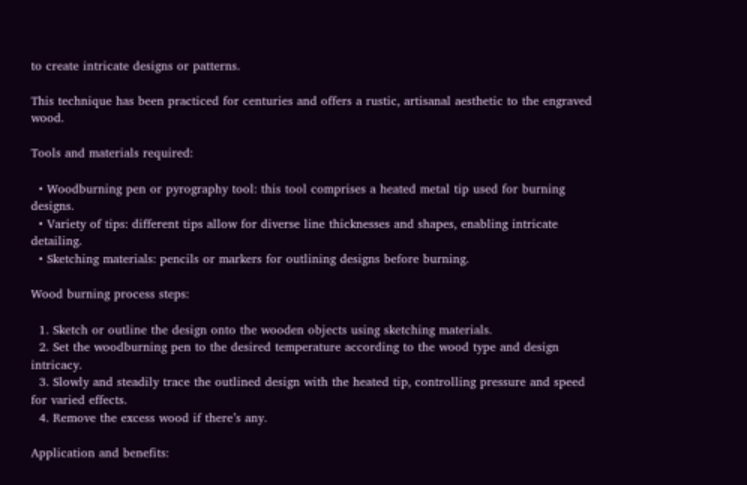to create intricate designs or patterns.

This technique has been practiced for centuries and offers a rustic, artisanal aesthetic to the engraved wood.

Tools and materials required:

  • Woodburning pen or pyrography tool: this tool comprises a heated metal tip used for burning designs.
  • Variety of tips: different tips allow for diverse line thicknesses and shapes, enabling intricate detailing.
  • Sketching materials: pencils or markers for outlining designs before burning.

Wood burning process steps:

  1. Sketch or outline the design onto the wooden objects using sketching materials.
  2. Set the woodburning pen to the desired temperature according to the wood type and design intricacy.
  3. Slowly and steadily trace the outlined design with the heated tip, controlling pressure and speed for varied effects.
  4. Remove the excess wood if there’s any.

Application and benefits: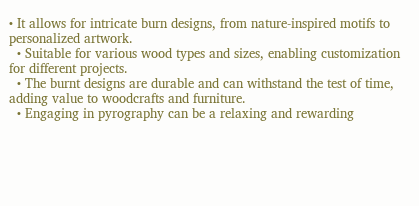• It allows for intricate burn designs, from nature-inspired motifs to personalized artwork.
  • Suitable for various wood types and sizes, enabling customization for different projects.
  • The burnt designs are durable and can withstand the test of time, adding value to woodcrafts and furniture.
  • Engaging in pyrography can be a relaxing and rewarding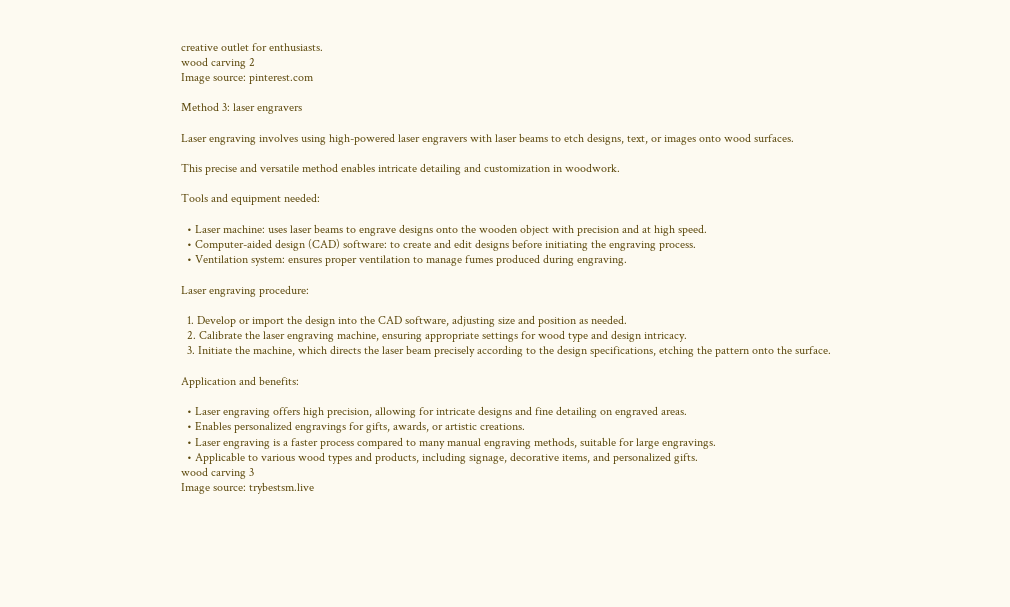creative outlet for enthusiasts.
wood carving 2
Image source: pinterest.com

Method 3: laser engravers

Laser engraving involves using high-powered laser engravers with laser beams to etch designs, text, or images onto wood surfaces.

This precise and versatile method enables intricate detailing and customization in woodwork.

Tools and equipment needed:

  • Laser machine: uses laser beams to engrave designs onto the wooden object with precision and at high speed.
  • Computer-aided design (CAD) software: to create and edit designs before initiating the engraving process.
  • Ventilation system: ensures proper ventilation to manage fumes produced during engraving.

Laser engraving procedure:

  1. Develop or import the design into the CAD software, adjusting size and position as needed.
  2. Calibrate the laser engraving machine, ensuring appropriate settings for wood type and design intricacy.
  3. Initiate the machine, which directs the laser beam precisely according to the design specifications, etching the pattern onto the surface.

Application and benefits:

  • Laser engraving offers high precision, allowing for intricate designs and fine detailing on engraved areas.
  • Enables personalized engravings for gifts, awards, or artistic creations.
  • Laser engraving is a faster process compared to many manual engraving methods, suitable for large engravings.
  • Applicable to various wood types and products, including signage, decorative items, and personalized gifts.
wood carving 3
Image source: trybestsm.live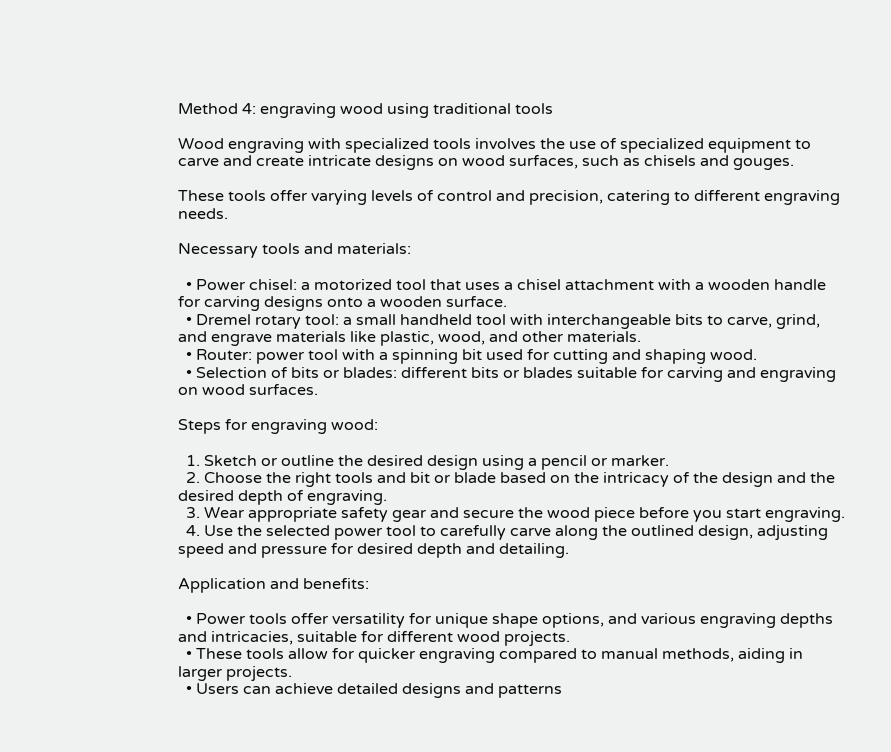Method 4: engraving wood using traditional tools

Wood engraving with specialized tools involves the use of specialized equipment to carve and create intricate designs on wood surfaces, such as chisels and gouges.

These tools offer varying levels of control and precision, catering to different engraving needs.

Necessary tools and materials:

  • Power chisel: a motorized tool that uses a chisel attachment with a wooden handle for carving designs onto a wooden surface.
  • Dremel rotary tool: a small handheld tool with interchangeable bits to carve, grind, and engrave materials like plastic, wood, and other materials.
  • Router: power tool with a spinning bit used for cutting and shaping wood.
  • Selection of bits or blades: different bits or blades suitable for carving and engraving on wood surfaces.

Steps for engraving wood:

  1. Sketch or outline the desired design using a pencil or marker.
  2. Choose the right tools and bit or blade based on the intricacy of the design and the desired depth of engraving.
  3. Wear appropriate safety gear and secure the wood piece before you start engraving.
  4. Use the selected power tool to carefully carve along the outlined design, adjusting speed and pressure for desired depth and detailing.

Application and benefits:

  • Power tools offer versatility for unique shape options, and various engraving depths and intricacies, suitable for different wood projects.
  • These tools allow for quicker engraving compared to manual methods, aiding in larger projects.
  • Users can achieve detailed designs and patterns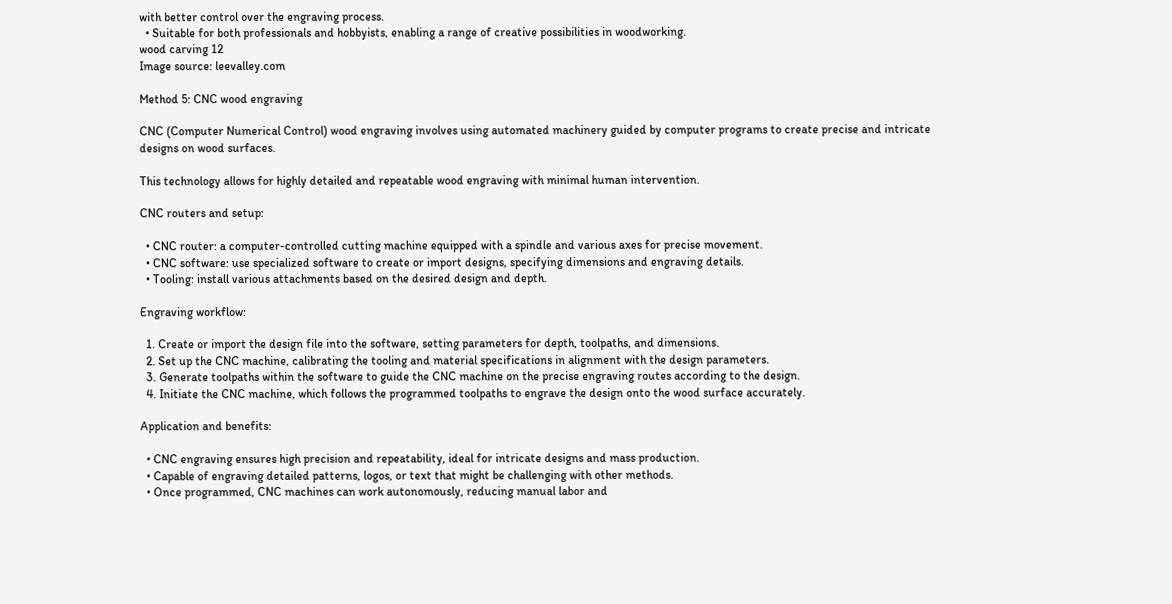with better control over the engraving process.
  • Suitable for both professionals and hobbyists, enabling a range of creative possibilities in woodworking.
wood carving 12
Image source: leevalley.com

Method 5: CNC wood engraving

CNC (Computer Numerical Control) wood engraving involves using automated machinery guided by computer programs to create precise and intricate designs on wood surfaces.

This technology allows for highly detailed and repeatable wood engraving with minimal human intervention.

CNC routers and setup:

  • CNC router: a computer-controlled cutting machine equipped with a spindle and various axes for precise movement.
  • CNC software: use specialized software to create or import designs, specifying dimensions and engraving details.
  • Tooling: install various attachments based on the desired design and depth.

Engraving workflow:

  1. Create or import the design file into the software, setting parameters for depth, toolpaths, and dimensions.
  2. Set up the CNC machine, calibrating the tooling and material specifications in alignment with the design parameters.
  3. Generate toolpaths within the software to guide the CNC machine on the precise engraving routes according to the design.
  4. Initiate the CNC machine, which follows the programmed toolpaths to engrave the design onto the wood surface accurately.

Application and benefits:

  • CNC engraving ensures high precision and repeatability, ideal for intricate designs and mass production.
  • Capable of engraving detailed patterns, logos, or text that might be challenging with other methods.
  • Once programmed, CNC machines can work autonomously, reducing manual labor and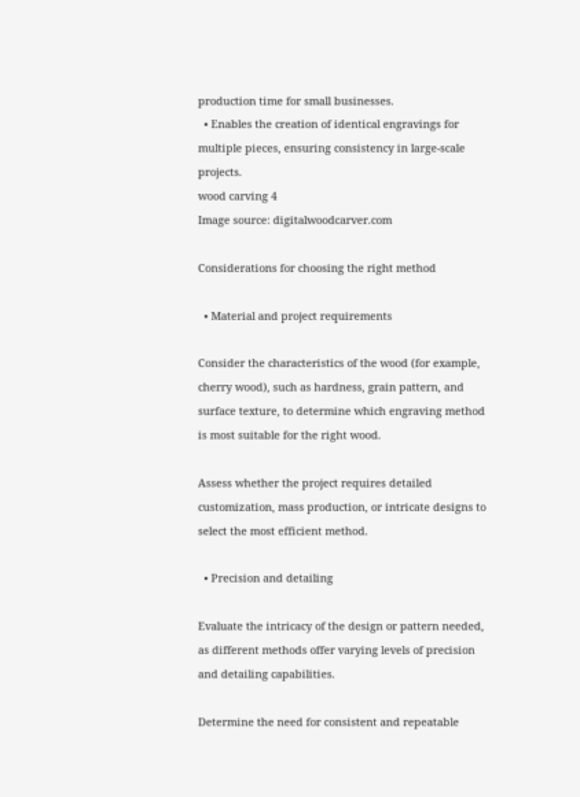production time for small businesses.
  • Enables the creation of identical engravings for multiple pieces, ensuring consistency in large-scale projects.
wood carving 4
Image source: digitalwoodcarver.com

Considerations for choosing the right method

  • Material and project requirements

Consider the characteristics of the wood (for example, cherry wood), such as hardness, grain pattern, and surface texture, to determine which engraving method is most suitable for the right wood.

Assess whether the project requires detailed customization, mass production, or intricate designs to select the most efficient method.

  • Precision and detailing

Evaluate the intricacy of the design or pattern needed, as different methods offer varying levels of precision and detailing capabilities.

Determine the need for consistent and repeatable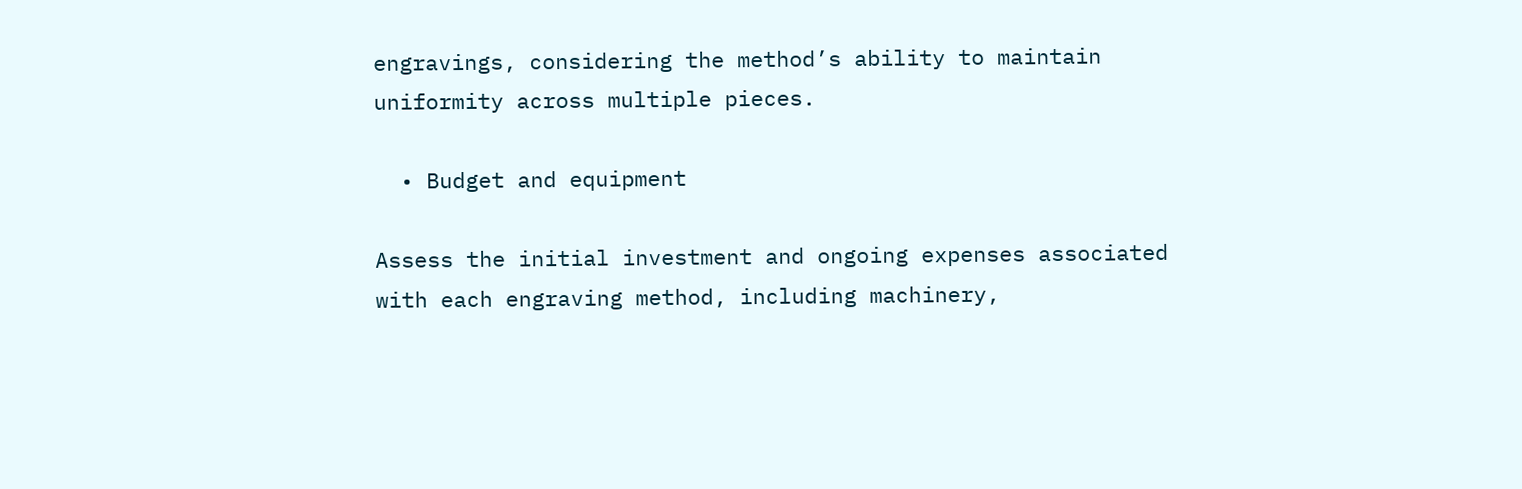engravings, considering the method’s ability to maintain uniformity across multiple pieces.

  • Budget and equipment

Assess the initial investment and ongoing expenses associated with each engraving method, including machinery,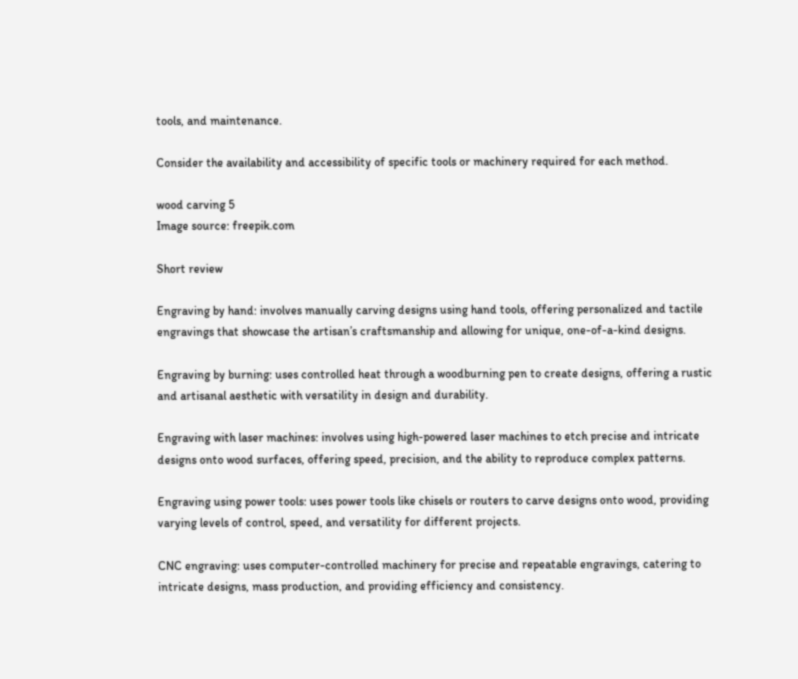tools, and maintenance.

Consider the availability and accessibility of specific tools or machinery required for each method.

wood carving 5
Image source: freepik.com

Short review

Engraving by hand: involves manually carving designs using hand tools, offering personalized and tactile engravings that showcase the artisan’s craftsmanship and allowing for unique, one-of-a-kind designs.

Engraving by burning: uses controlled heat through a woodburning pen to create designs, offering a rustic and artisanal aesthetic with versatility in design and durability.

Engraving with laser machines: involves using high-powered laser machines to etch precise and intricate designs onto wood surfaces, offering speed, precision, and the ability to reproduce complex patterns.

Engraving using power tools: uses power tools like chisels or routers to carve designs onto wood, providing varying levels of control, speed, and versatility for different projects.

CNC engraving: uses computer-controlled machinery for precise and repeatable engravings, catering to intricate designs, mass production, and providing efficiency and consistency.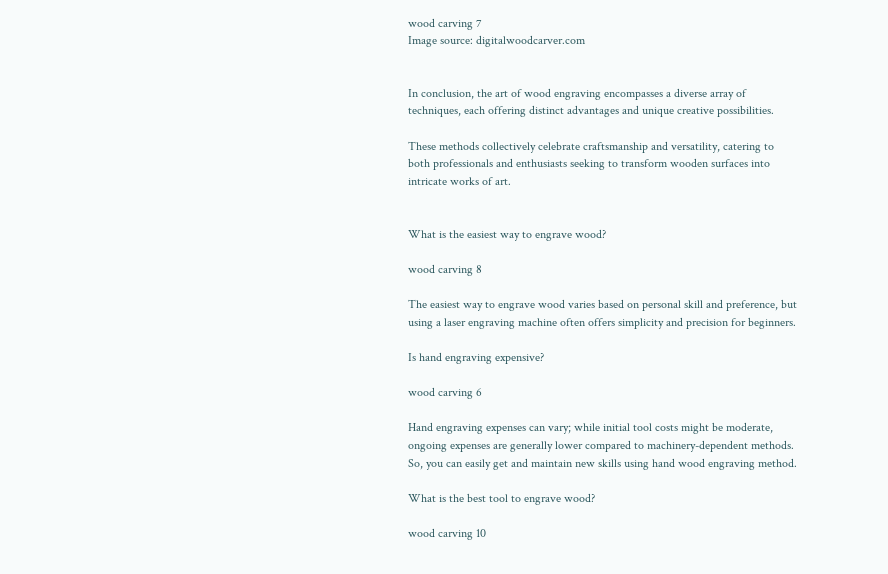wood carving 7
Image source: digitalwoodcarver.com


In conclusion, the art of wood engraving encompasses a diverse array of techniques, each offering distinct advantages and unique creative possibilities.

These methods collectively celebrate craftsmanship and versatility, catering to both professionals and enthusiasts seeking to transform wooden surfaces into intricate works of art.


What is the easiest way to engrave wood?

wood carving 8

The easiest way to engrave wood varies based on personal skill and preference, but using a laser engraving machine often offers simplicity and precision for beginners.

Is hand engraving expensive?

wood carving 6

Hand engraving expenses can vary; while initial tool costs might be moderate, ongoing expenses are generally lower compared to machinery-dependent methods. So, you can easily get and maintain new skills using hand wood engraving method.

What is the best tool to engrave wood?

wood carving 10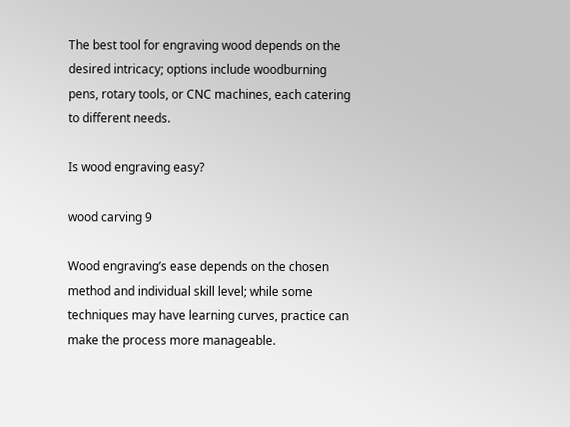The best tool for engraving wood depends on the desired intricacy; options include woodburning pens, rotary tools, or CNC machines, each catering to different needs.

Is wood engraving easy?

wood carving 9

Wood engraving’s ease depends on the chosen method and individual skill level; while some techniques may have learning curves, practice can make the process more manageable.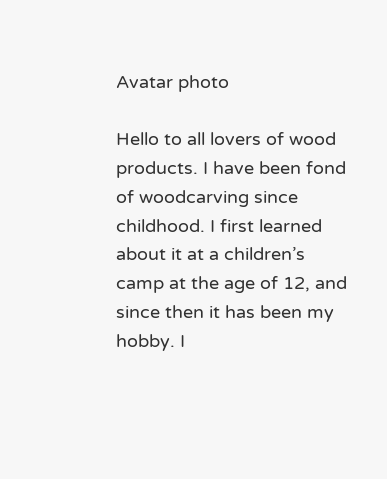Avatar photo

Hello to all lovers of wood products. I have been fond of woodcarving since childhood. I first learned about it at a children’s camp at the age of 12, and since then it has been my hobby. I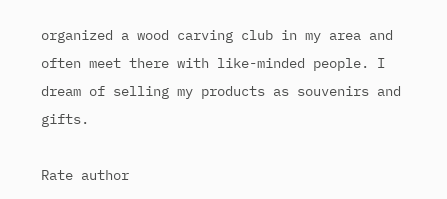organized a wood carving club in my area and often meet there with like-minded people. I dream of selling my products as souvenirs and gifts.

Rate author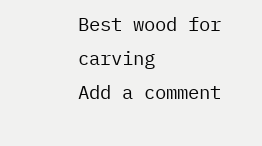Best wood for carving
Add a comment